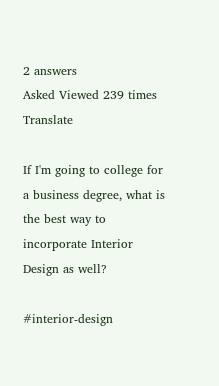2 answers
Asked Viewed 239 times Translate

If I'm going to college for a business degree, what is the best way to incorporate Interior Design as well?

#interior-design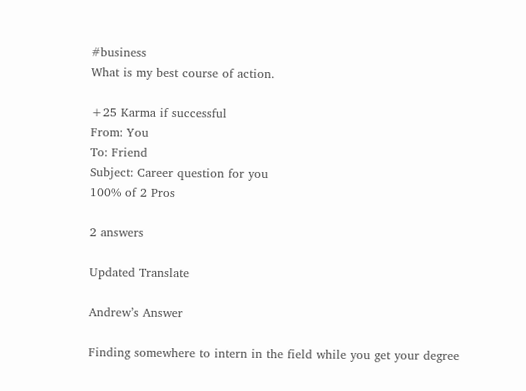#business
What is my best course of action.

+25 Karma if successful
From: You
To: Friend
Subject: Career question for you
100% of 2 Pros

2 answers

Updated Translate

Andrew’s Answer

Finding somewhere to intern in the field while you get your degree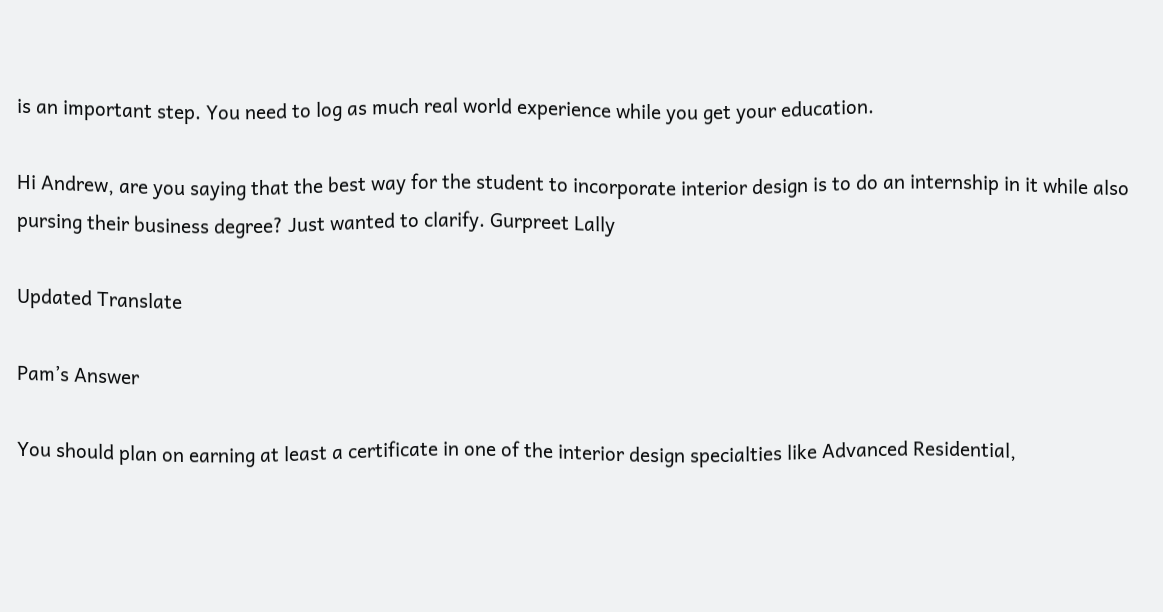is an important step. You need to log as much real world experience while you get your education.

Hi Andrew, are you saying that the best way for the student to incorporate interior design is to do an internship in it while also pursing their business degree? Just wanted to clarify. Gurpreet Lally

Updated Translate

Pam’s Answer

You should plan on earning at least a certificate in one of the interior design specialties like Advanced Residential,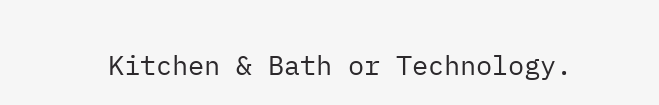Kitchen & Bath or Technology.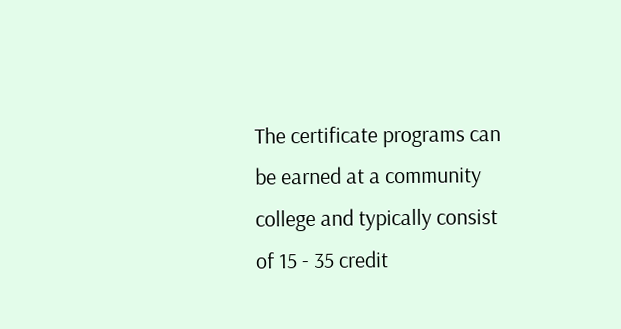The certificate programs can be earned at a community college and typically consist of 15 - 35 credit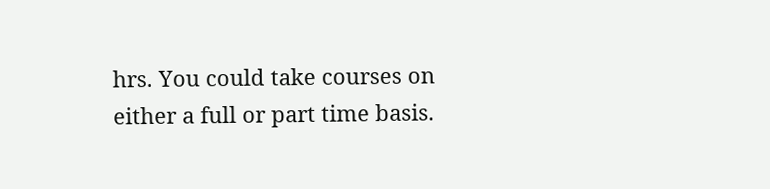hrs. You could take courses on either a full or part time basis.